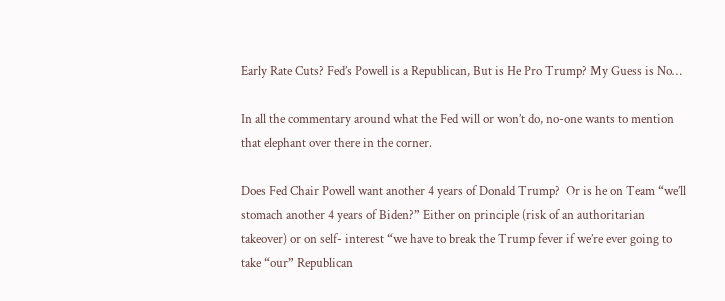Early Rate Cuts? Fed’s Powell is a Republican, But is He Pro Trump? My Guess is No…

In all the commentary around what the Fed will or won’t do, no-one wants to mention that elephant over there in the corner.

Does Fed Chair Powell want another 4 years of Donald Trump?  Or is he on Team “we’ll stomach another 4 years of Biden?” Either on principle (risk of an authoritarian takeover) or on self- interest “we have to break the Trump fever if we’re ever going to take “our” Republican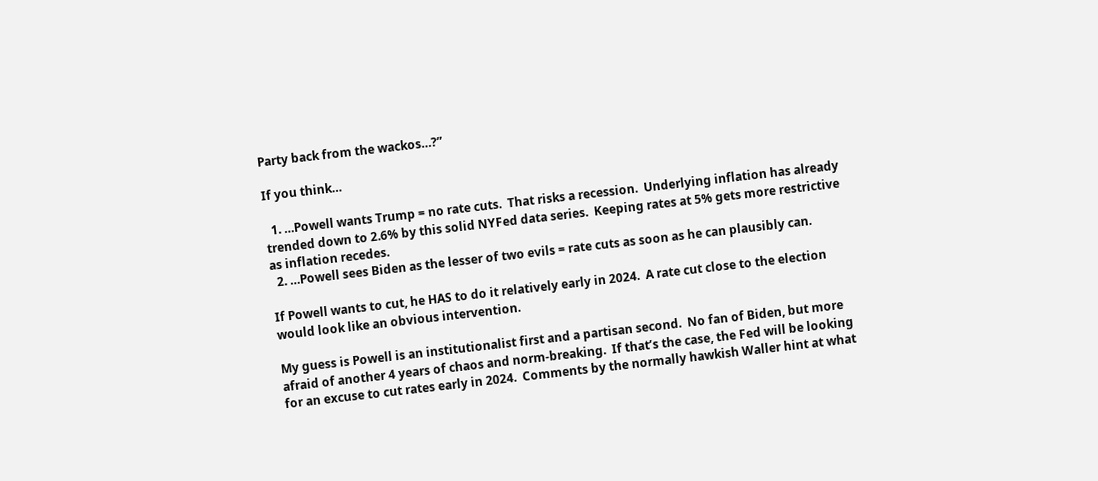Party back from the wackos…?”

If you think…

  1. …Powell wants Trump = no rate cuts.  That risks a recession.  Underlying inflation has already trended down to 2.6% by this solid NYFed data series.  Keeping rates at 5% gets more restrictive as inflation recedes.
  2. …Powell sees Biden as the lesser of two evils = rate cuts as soon as he can plausibly can.

If Powell wants to cut, he HAS to do it relatively early in 2024.  A rate cut close to the election would look like an obvious intervention.

My guess is Powell is an institutionalist first and a partisan second.  No fan of Biden, but more afraid of another 4 years of chaos and norm-breaking.  If that’s the case, the Fed will be looking for an excuse to cut rates early in 2024.  Comments by the normally hawkish Waller hint at what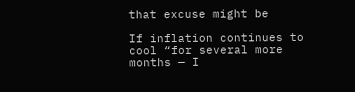that excuse might be

If inflation continues to cool “for several more months — I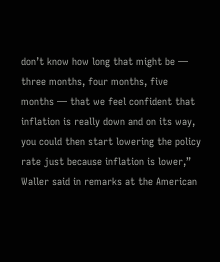don’t know how long that might be — three months, four months, five months — that we feel confident that inflation is really down and on its way, you could then start lowering the policy rate just because inflation is lower,” Waller said in remarks at the American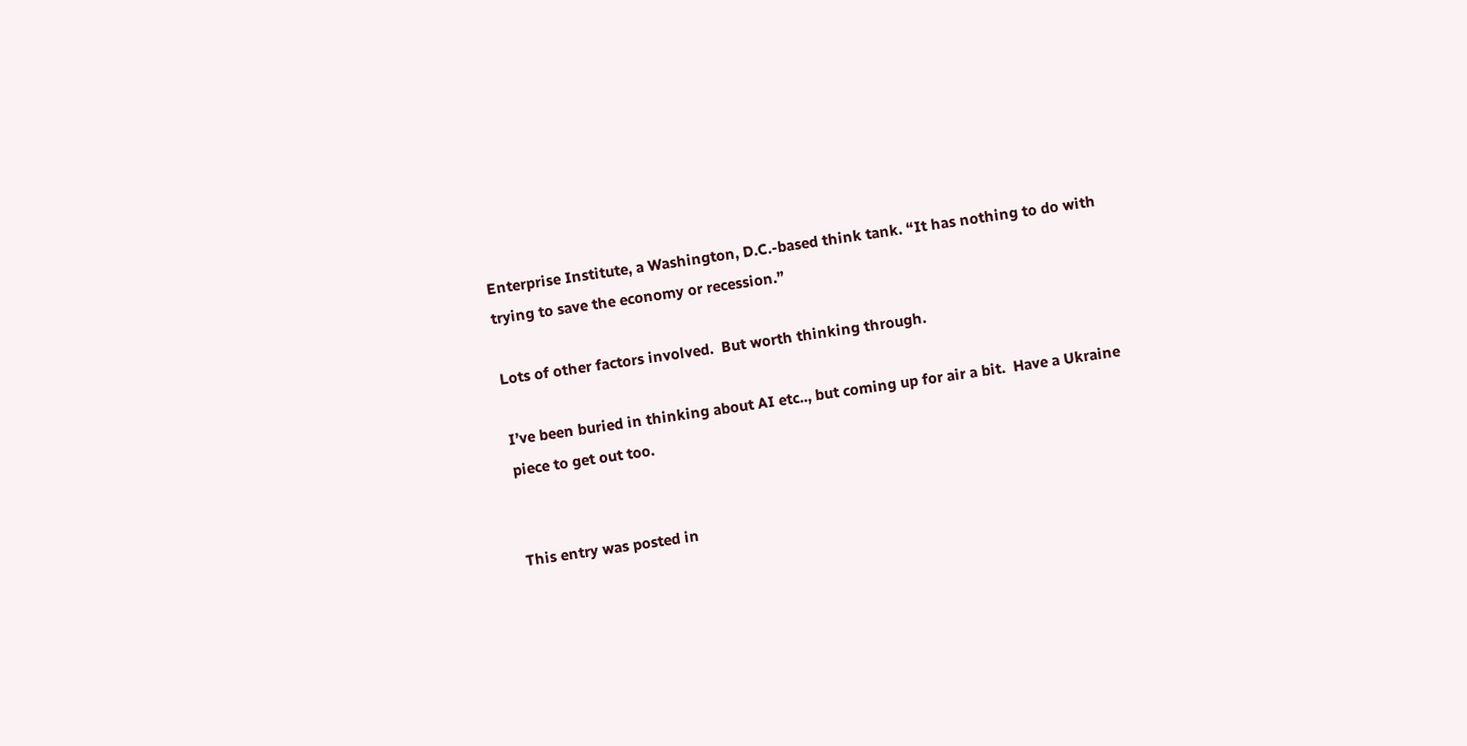Enterprise Institute, a Washington, D.C.-based think tank. “It has nothing to do with trying to save the economy or recession.”

Lots of other factors involved.  But worth thinking through.

I’ve been buried in thinking about AI etc.., but coming up for air a bit.  Have a Ukraine piece to get out too.


This entry was posted in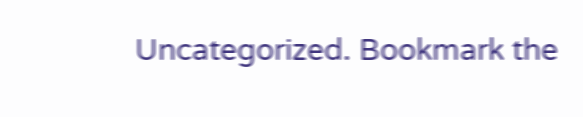Uncategorized. Bookmark the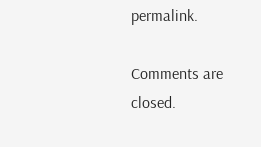permalink.

Comments are closed.